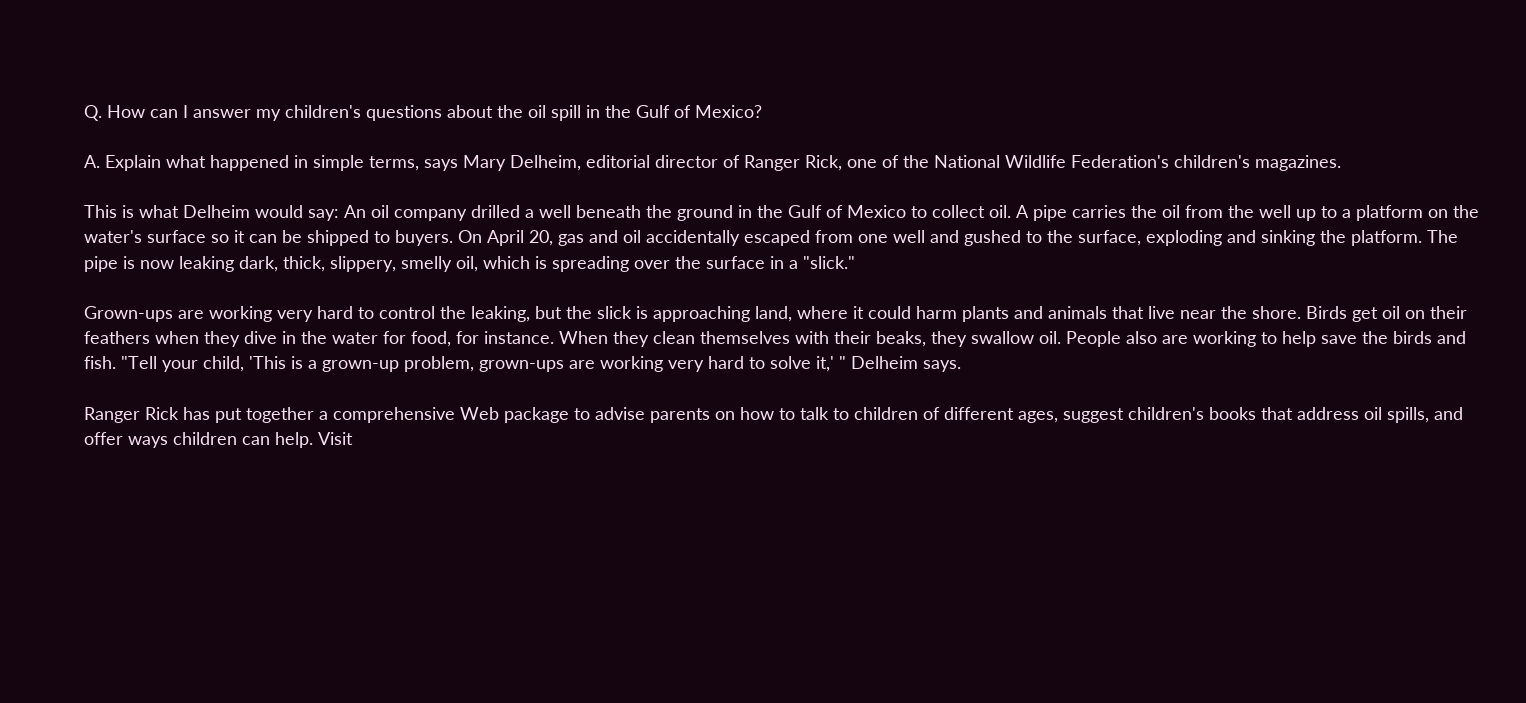Q. How can I answer my children's questions about the oil spill in the Gulf of Mexico?

A. Explain what happened in simple terms, says Mary Delheim, editorial director of Ranger Rick, one of the National Wildlife Federation's children's magazines.

This is what Delheim would say: An oil company drilled a well beneath the ground in the Gulf of Mexico to collect oil. A pipe carries the oil from the well up to a platform on the water's surface so it can be shipped to buyers. On April 20, gas and oil accidentally escaped from one well and gushed to the surface, exploding and sinking the platform. The pipe is now leaking dark, thick, slippery, smelly oil, which is spreading over the surface in a "slick."

Grown-ups are working very hard to control the leaking, but the slick is approaching land, where it could harm plants and animals that live near the shore. Birds get oil on their feathers when they dive in the water for food, for instance. When they clean themselves with their beaks, they swallow oil. People also are working to help save the birds and fish. "Tell your child, 'This is a grown-up problem, grown-ups are working very hard to solve it,' " Delheim says.

Ranger Rick has put together a comprehensive Web package to advise parents on how to talk to children of different ages, suggest children's books that address oil spills, and offer ways children can help. Visit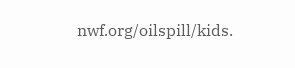nwf.org/oilspill/kids.